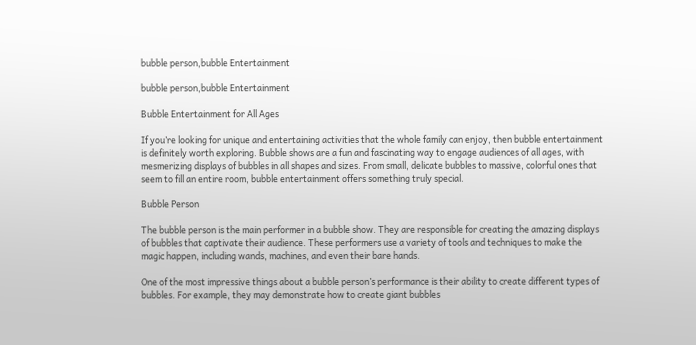bubble person,bubble Entertainment

bubble person,bubble Entertainment

Bubble Entertainment for All Ages

If you’re looking for unique and entertaining activities that the whole family can enjoy, then bubble entertainment is definitely worth exploring. Bubble shows are a fun and fascinating way to engage audiences of all ages, with mesmerizing displays of bubbles in all shapes and sizes. From small, delicate bubbles to massive, colorful ones that seem to fill an entire room, bubble entertainment offers something truly special.

Bubble Person

The bubble person is the main performer in a bubble show. They are responsible for creating the amazing displays of bubbles that captivate their audience. These performers use a variety of tools and techniques to make the magic happen, including wands, machines, and even their bare hands.

One of the most impressive things about a bubble person’s performance is their ability to create different types of bubbles. For example, they may demonstrate how to create giant bubbles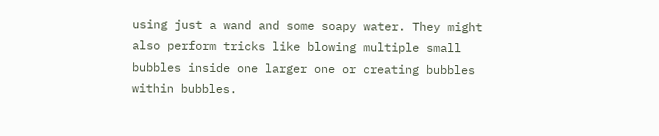using just a wand and some soapy water. They might also perform tricks like blowing multiple small bubbles inside one larger one or creating bubbles within bubbles.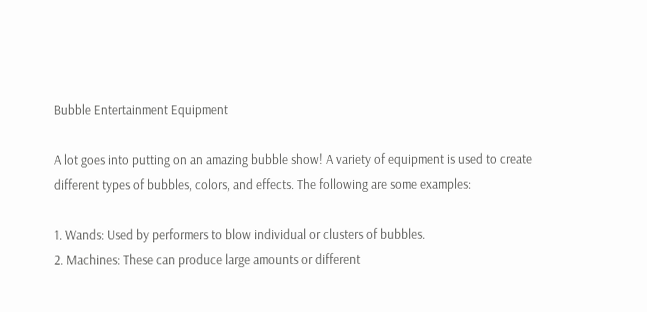Bubble Entertainment Equipment

A lot goes into putting on an amazing bubble show! A variety of equipment is used to create different types of bubbles, colors, and effects. The following are some examples:

1. Wands: Used by performers to blow individual or clusters of bubbles.
2. Machines: These can produce large amounts or different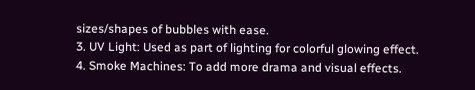sizes/shapes of bubbles with ease.
3. UV Light: Used as part of lighting for colorful glowing effect.
4. Smoke Machines: To add more drama and visual effects.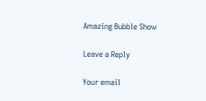Amazing Bubble Show

Leave a Reply

Your email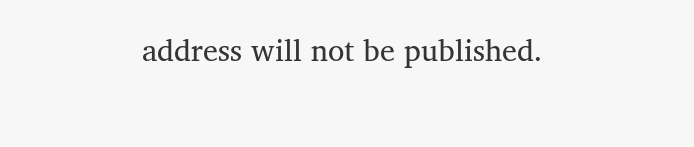address will not be published.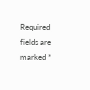Required fields are marked *